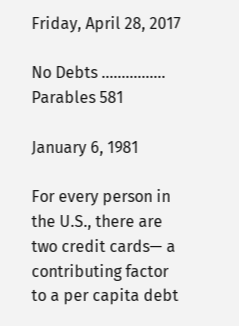Friday, April 28, 2017

No Debts ................ Parables 581

January 6, 1981

For every person in the U.S., there are two credit cards— a contributing factor to a per capita debt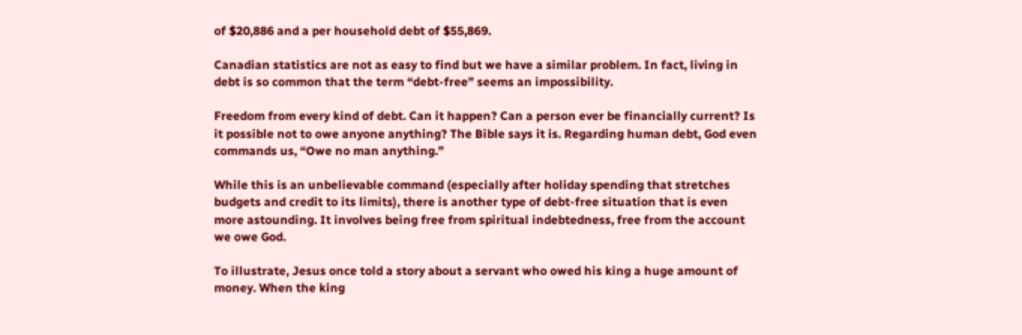of $20,886 and a per household debt of $55,869.

Canadian statistics are not as easy to find but we have a similar problem. In fact, living in debt is so common that the term “debt-free” seems an impossibility.

Freedom from every kind of debt. Can it happen? Can a person ever be financially current? Is it possible not to owe anyone anything? The Bible says it is. Regarding human debt, God even commands us, “Owe no man anything.”

While this is an unbelievable command (especially after holiday spending that stretches budgets and credit to its limits), there is another type of debt-free situation that is even more astounding. It involves being free from spiritual indebtedness, free from the account we owe God.

To illustrate, Jesus once told a story about a servant who owed his king a huge amount of money. When the king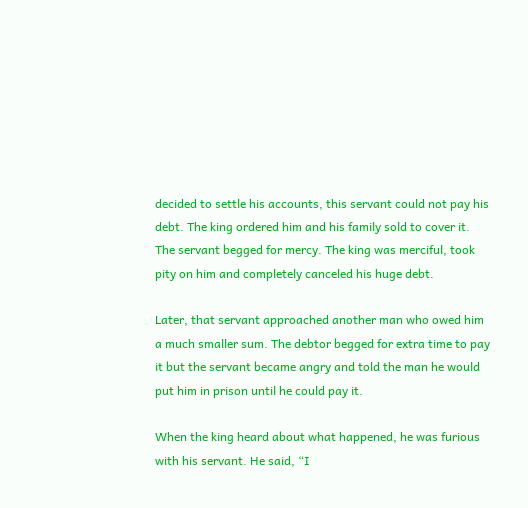decided to settle his accounts, this servant could not pay his debt. The king ordered him and his family sold to cover it. The servant begged for mercy. The king was merciful, took pity on him and completely canceled his huge debt.

Later, that servant approached another man who owed him a much smaller sum. The debtor begged for extra time to pay it but the servant became angry and told the man he would put him in prison until he could pay it.

When the king heard about what happened, he was furious with his servant. He said, “I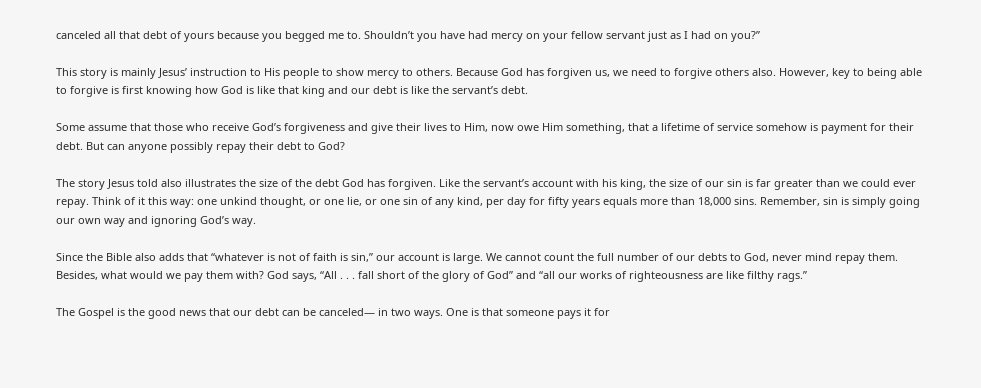canceled all that debt of yours because you begged me to. Shouldn’t you have had mercy on your fellow servant just as I had on you?”

This story is mainly Jesus’ instruction to His people to show mercy to others. Because God has forgiven us, we need to forgive others also. However, key to being able to forgive is first knowing how God is like that king and our debt is like the servant’s debt.

Some assume that those who receive God’s forgiveness and give their lives to Him, now owe Him something, that a lifetime of service somehow is payment for their debt. But can anyone possibly repay their debt to God?

The story Jesus told also illustrates the size of the debt God has forgiven. Like the servant’s account with his king, the size of our sin is far greater than we could ever repay. Think of it this way: one unkind thought, or one lie, or one sin of any kind, per day for fifty years equals more than 18,000 sins. Remember, sin is simply going our own way and ignoring God’s way.

Since the Bible also adds that “whatever is not of faith is sin,” our account is large. We cannot count the full number of our debts to God, never mind repay them. Besides, what would we pay them with? God says, “All . . . fall short of the glory of God” and “all our works of righteousness are like filthy rags.”

The Gospel is the good news that our debt can be canceled— in two ways. One is that someone pays it for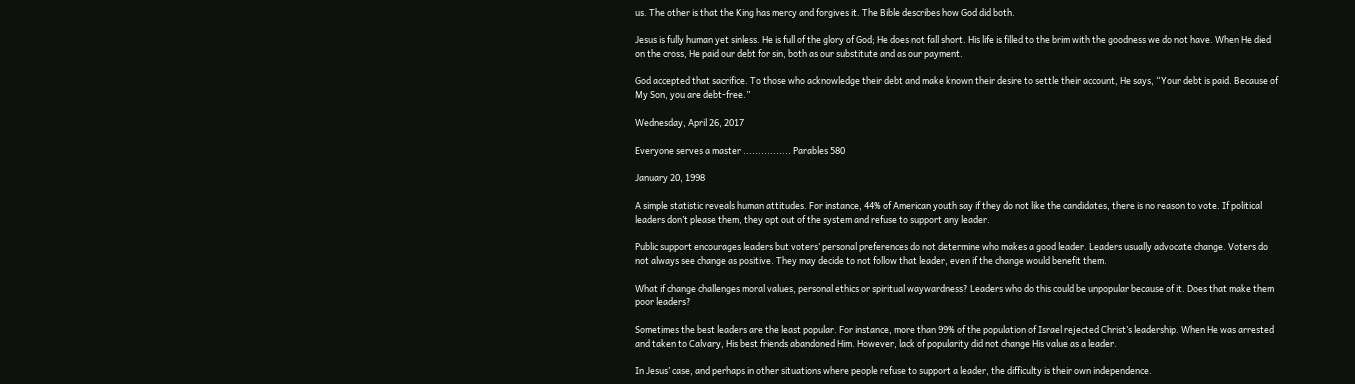us. The other is that the King has mercy and forgives it. The Bible describes how God did both.

Jesus is fully human yet sinless. He is full of the glory of God; He does not fall short. His life is filled to the brim with the goodness we do not have. When He died on the cross, He paid our debt for sin, both as our substitute and as our payment.

God accepted that sacrifice. To those who acknowledge their debt and make known their desire to settle their account, He says, “Your debt is paid. Because of My Son, you are debt-free.”

Wednesday, April 26, 2017

Everyone serves a master ................ Parables 580

January 20, 1998

A simple statistic reveals human attitudes. For instance, 44% of American youth say if they do not like the candidates, there is no reason to vote. If political leaders don’t please them, they opt out of the system and refuse to support any leader.

Public support encourages leaders but voters’ personal preferences do not determine who makes a good leader. Leaders usually advocate change. Voters do not always see change as positive. They may decide to not follow that leader, even if the change would benefit them.

What if change challenges moral values, personal ethics or spiritual waywardness? Leaders who do this could be unpopular because of it. Does that make them poor leaders?

Sometimes the best leaders are the least popular. For instance, more than 99% of the population of Israel rejected Christ’s leadership. When He was arrested and taken to Calvary, His best friends abandoned Him. However, lack of popularity did not change His value as a leader.

In Jesus’ case, and perhaps in other situations where people refuse to support a leader, the difficulty is their own independence.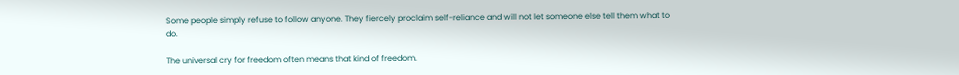Some people simply refuse to follow anyone. They fiercely proclaim self-reliance and will not let someone else tell them what to do.

The universal cry for freedom often means that kind of freedom.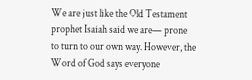We are just like the Old Testament prophet Isaiah said we are— prone to turn to our own way. However, the Word of God says everyone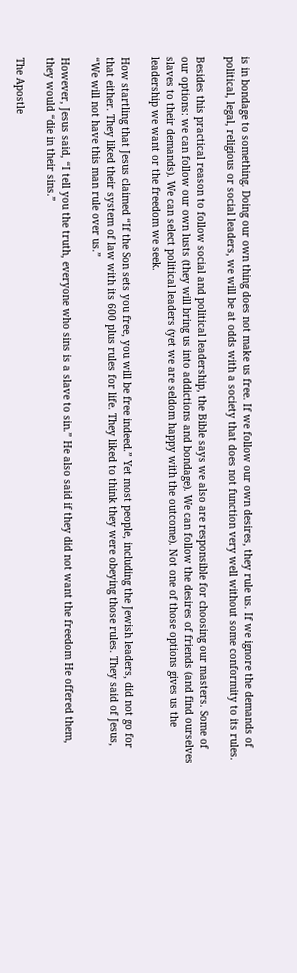is in bondage to something. Doing our own thing does not make us free. If we follow our own desires, they rule us. If we ignore the demands of political, legal, religious or social leaders, we will be at odds with a society that does not function very well without some conformity to its rules.

Besides this practical reason to follow social and political leadership, the Bible says we also are responsible for choosing our masters. Some of our options: we can follow our own lusts (they will bring us into addictions and bondage). We can follow the desires of friends (and find ourselves slaves to their demands). We can select political leaders (yet we are seldom happy with the outcome). Not one of those options gives us the leadership we want or the freedom we seek.

How startling that Jesus claimed “If the Son sets you free, you will be free indeed.” Yet most people, including the Jewish leaders, did not go for that either. They liked their system of law with its 600 plus rules for life. They liked to think they were obeying those rules. They said of Jesus, “We will not have this man rule over us.”

However, Jesus said, “I tell you the truth, everyone who sins is a slave to sin.” He also said if they did not want the freedom He offered them, they would “die in their sins.”

The Apostle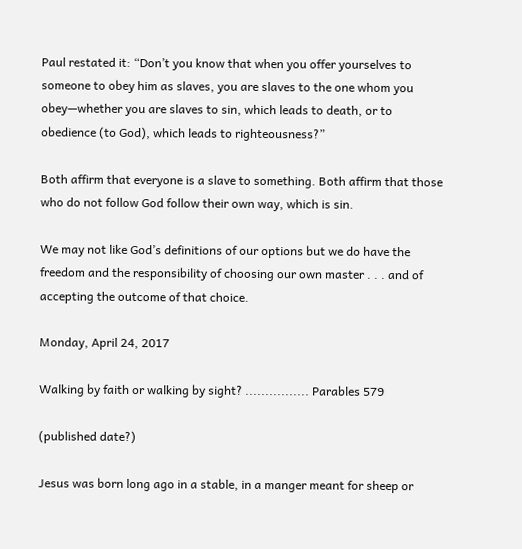Paul restated it: “Don’t you know that when you offer yourselves to someone to obey him as slaves, you are slaves to the one whom you obey—whether you are slaves to sin, which leads to death, or to obedience (to God), which leads to righteousness?”

Both affirm that everyone is a slave to something. Both affirm that those who do not follow God follow their own way, which is sin.

We may not like God’s definitions of our options but we do have the freedom and the responsibility of choosing our own master . . . and of accepting the outcome of that choice.

Monday, April 24, 2017

Walking by faith or walking by sight? ................ Parables 579

(published date?)

Jesus was born long ago in a stable, in a manger meant for sheep or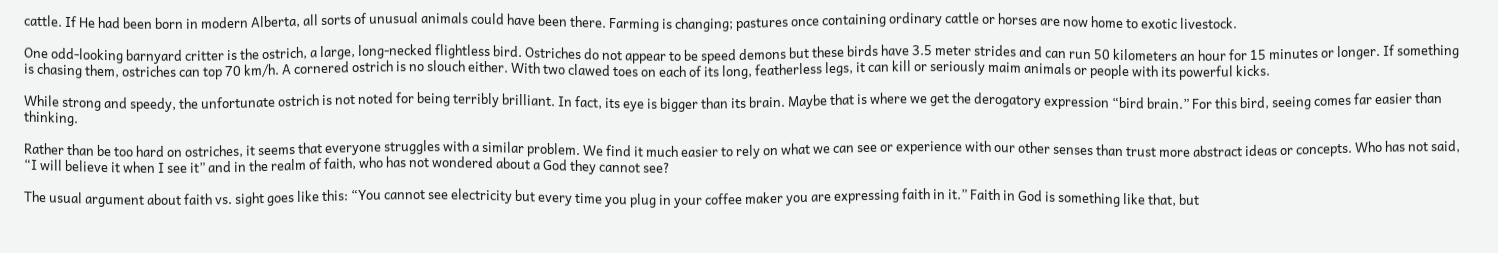cattle. If He had been born in modern Alberta, all sorts of unusual animals could have been there. Farming is changing; pastures once containing ordinary cattle or horses are now home to exotic livestock.

One odd-looking barnyard critter is the ostrich, a large, long-necked flightless bird. Ostriches do not appear to be speed demons but these birds have 3.5 meter strides and can run 50 kilometers an hour for 15 minutes or longer. If something is chasing them, ostriches can top 70 km/h. A cornered ostrich is no slouch either. With two clawed toes on each of its long, featherless legs, it can kill or seriously maim animals or people with its powerful kicks.

While strong and speedy, the unfortunate ostrich is not noted for being terribly brilliant. In fact, its eye is bigger than its brain. Maybe that is where we get the derogatory expression “bird brain.” For this bird, seeing comes far easier than thinking.

Rather than be too hard on ostriches, it seems that everyone struggles with a similar problem. We find it much easier to rely on what we can see or experience with our other senses than trust more abstract ideas or concepts. Who has not said, “I will believe it when I see it” and in the realm of faith, who has not wondered about a God they cannot see?

The usual argument about faith vs. sight goes like this: “You cannot see electricity but every time you plug in your coffee maker you are expressing faith in it.” Faith in God is something like that, but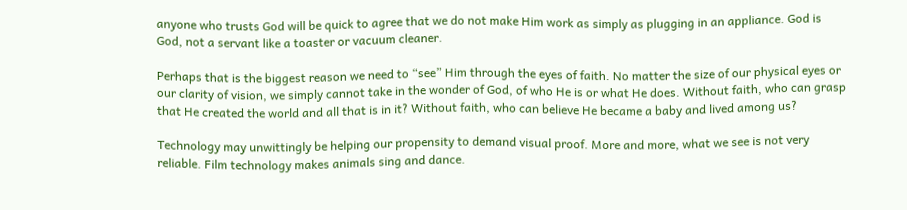anyone who trusts God will be quick to agree that we do not make Him work as simply as plugging in an appliance. God is God, not a servant like a toaster or vacuum cleaner.

Perhaps that is the biggest reason we need to “see” Him through the eyes of faith. No matter the size of our physical eyes or our clarity of vision, we simply cannot take in the wonder of God, of who He is or what He does. Without faith, who can grasp that He created the world and all that is in it? Without faith, who can believe He became a baby and lived among us?

Technology may unwittingly be helping our propensity to demand visual proof. More and more, what we see is not very reliable. Film technology makes animals sing and dance.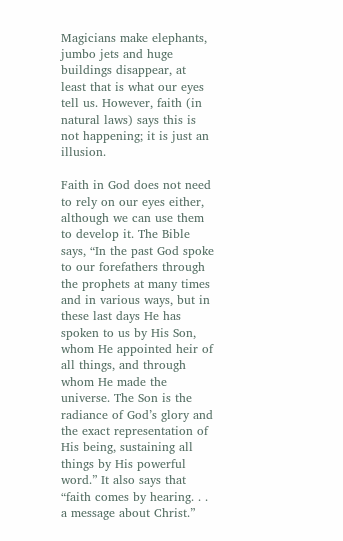Magicians make elephants, jumbo jets and huge buildings disappear, at least that is what our eyes tell us. However, faith (in natural laws) says this is not happening; it is just an illusion.

Faith in God does not need to rely on our eyes either, although we can use them to develop it. The Bible says, “In the past God spoke to our forefathers through the prophets at many times and in various ways, but in these last days He has spoken to us by His Son, whom He appointed heir of all things, and through whom He made the universe. The Son is the radiance of God’s glory and the exact representation of His being, sustaining all things by His powerful word.” It also says that “faith comes by hearing. . . a message about Christ.”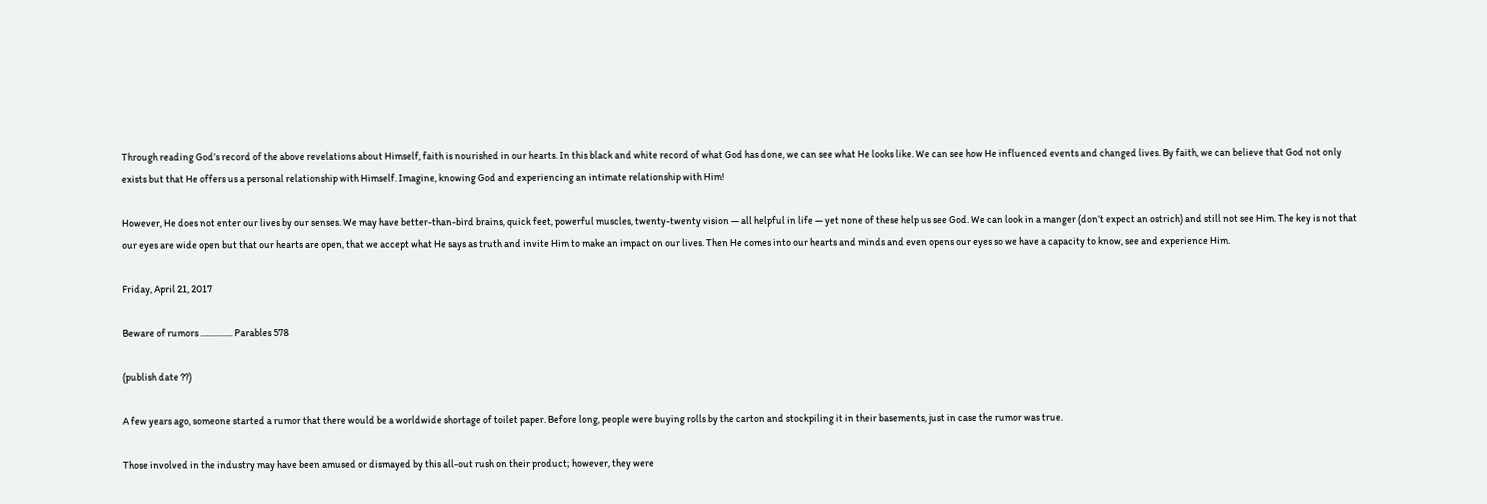Through reading God’s record of the above revelations about Himself, faith is nourished in our hearts. In this black and white record of what God has done, we can see what He looks like. We can see how He influenced events and changed lives. By faith, we can believe that God not only exists but that He offers us a personal relationship with Himself. Imagine, knowing God and experiencing an intimate relationship with Him!

However, He does not enter our lives by our senses. We may have better-than-bird brains, quick feet, powerful muscles, twenty-twenty vision — all helpful in life — yet none of these help us see God. We can look in a manger (don’t expect an ostrich) and still not see Him. The key is not that our eyes are wide open but that our hearts are open, that we accept what He says as truth and invite Him to make an impact on our lives. Then He comes into our hearts and minds and even opens our eyes so we have a capacity to know, see and experience Him.

Friday, April 21, 2017

Beware of rumors ................ Parables 578

(publish date ??)

A few years ago, someone started a rumor that there would be a worldwide shortage of toilet paper. Before long, people were buying rolls by the carton and stockpiling it in their basements, just in case the rumor was true.

Those involved in the industry may have been amused or dismayed by this all-out rush on their product; however, they were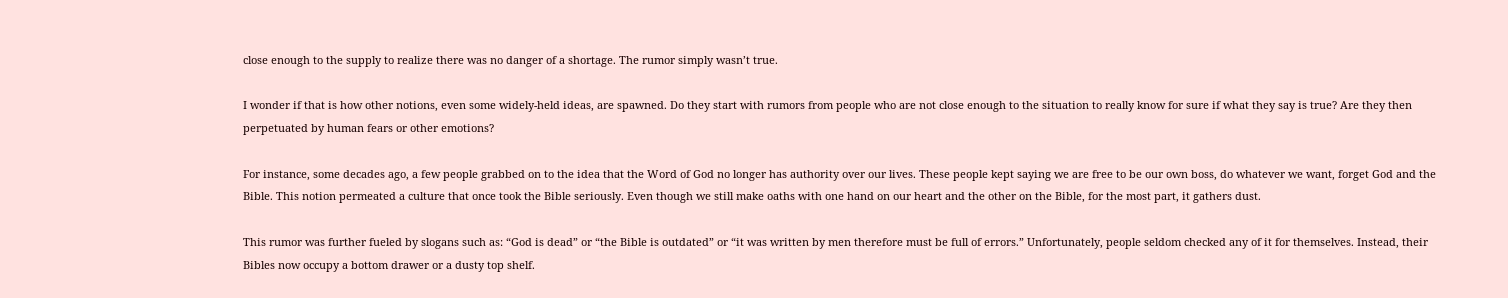close enough to the supply to realize there was no danger of a shortage. The rumor simply wasn’t true.

I wonder if that is how other notions, even some widely-held ideas, are spawned. Do they start with rumors from people who are not close enough to the situation to really know for sure if what they say is true? Are they then perpetuated by human fears or other emotions?

For instance, some decades ago, a few people grabbed on to the idea that the Word of God no longer has authority over our lives. These people kept saying we are free to be our own boss, do whatever we want, forget God and the Bible. This notion permeated a culture that once took the Bible seriously. Even though we still make oaths with one hand on our heart and the other on the Bible, for the most part, it gathers dust.

This rumor was further fueled by slogans such as: “God is dead” or “the Bible is outdated” or “it was written by men therefore must be full of errors.” Unfortunately, people seldom checked any of it for themselves. Instead, their Bibles now occupy a bottom drawer or a dusty top shelf.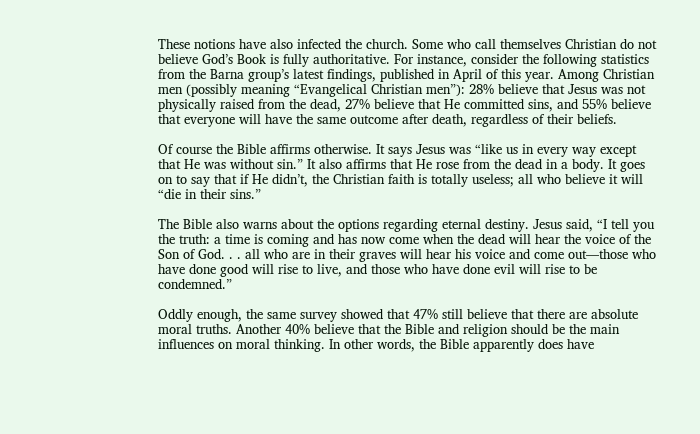These notions have also infected the church. Some who call themselves Christian do not believe God’s Book is fully authoritative. For instance, consider the following statistics from the Barna group’s latest findings, published in April of this year. Among Christian men (possibly meaning “Evangelical Christian men”): 28% believe that Jesus was not physically raised from the dead, 27% believe that He committed sins, and 55% believe that everyone will have the same outcome after death, regardless of their beliefs.

Of course the Bible affirms otherwise. It says Jesus was “like us in every way except that He was without sin.” It also affirms that He rose from the dead in a body. It goes on to say that if He didn’t, the Christian faith is totally useless; all who believe it will “die in their sins.”

The Bible also warns about the options regarding eternal destiny. Jesus said, “I tell you the truth: a time is coming and has now come when the dead will hear the voice of the Son of God. . . all who are in their graves will hear his voice and come out—those who have done good will rise to live, and those who have done evil will rise to be condemned.”

Oddly enough, the same survey showed that 47% still believe that there are absolute moral truths. Another 40% believe that the Bible and religion should be the main influences on moral thinking. In other words, the Bible apparently does have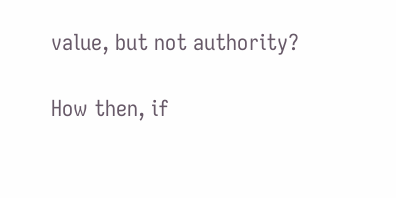value, but not authority?

How then, if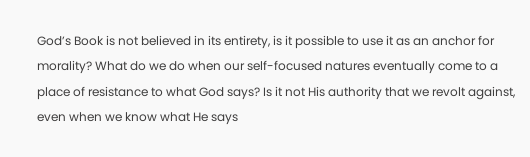God’s Book is not believed in its entirety, is it possible to use it as an anchor for morality? What do we do when our self-focused natures eventually come to a place of resistance to what God says? Is it not His authority that we revolt against, even when we know what He says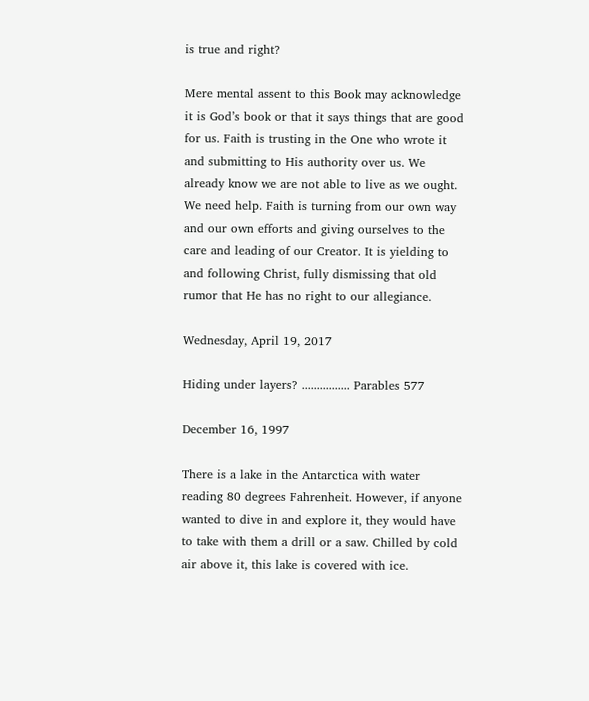is true and right?

Mere mental assent to this Book may acknowledge it is God’s book or that it says things that are good for us. Faith is trusting in the One who wrote it and submitting to His authority over us. We already know we are not able to live as we ought. We need help. Faith is turning from our own way and our own efforts and giving ourselves to the care and leading of our Creator. It is yielding to and following Christ, fully dismissing that old rumor that He has no right to our allegiance.

Wednesday, April 19, 2017

Hiding under layers? ................ Parables 577

December 16, 1997

There is a lake in the Antarctica with water reading 80 degrees Fahrenheit. However, if anyone wanted to dive in and explore it, they would have to take with them a drill or a saw. Chilled by cold air above it, this lake is covered with ice.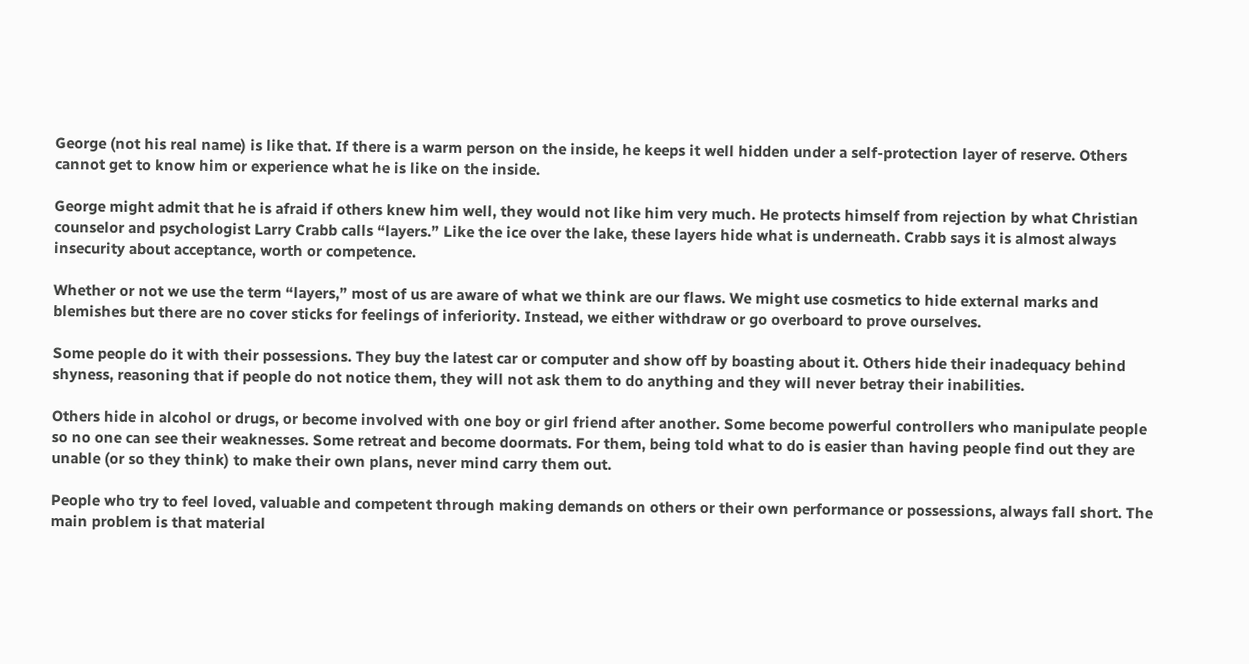George (not his real name) is like that. If there is a warm person on the inside, he keeps it well hidden under a self-protection layer of reserve. Others cannot get to know him or experience what he is like on the inside.

George might admit that he is afraid if others knew him well, they would not like him very much. He protects himself from rejection by what Christian counselor and psychologist Larry Crabb calls “layers.” Like the ice over the lake, these layers hide what is underneath. Crabb says it is almost always insecurity about acceptance, worth or competence.

Whether or not we use the term “layers,” most of us are aware of what we think are our flaws. We might use cosmetics to hide external marks and blemishes but there are no cover sticks for feelings of inferiority. Instead, we either withdraw or go overboard to prove ourselves.

Some people do it with their possessions. They buy the latest car or computer and show off by boasting about it. Others hide their inadequacy behind shyness, reasoning that if people do not notice them, they will not ask them to do anything and they will never betray their inabilities.

Others hide in alcohol or drugs, or become involved with one boy or girl friend after another. Some become powerful controllers who manipulate people so no one can see their weaknesses. Some retreat and become doormats. For them, being told what to do is easier than having people find out they are unable (or so they think) to make their own plans, never mind carry them out.

People who try to feel loved, valuable and competent through making demands on others or their own performance or possessions, always fall short. The main problem is that material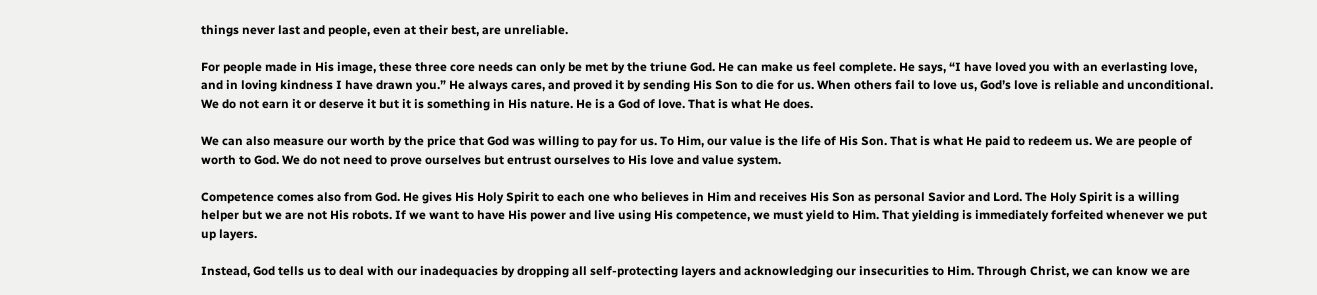things never last and people, even at their best, are unreliable.

For people made in His image, these three core needs can only be met by the triune God. He can make us feel complete. He says, “I have loved you with an everlasting love, and in loving kindness I have drawn you.” He always cares, and proved it by sending His Son to die for us. When others fail to love us, God’s love is reliable and unconditional. We do not earn it or deserve it but it is something in His nature. He is a God of love. That is what He does.

We can also measure our worth by the price that God was willing to pay for us. To Him, our value is the life of His Son. That is what He paid to redeem us. We are people of worth to God. We do not need to prove ourselves but entrust ourselves to His love and value system.

Competence comes also from God. He gives His Holy Spirit to each one who believes in Him and receives His Son as personal Savior and Lord. The Holy Spirit is a willing helper but we are not His robots. If we want to have His power and live using His competence, we must yield to Him. That yielding is immediately forfeited whenever we put up layers.

Instead, God tells us to deal with our inadequacies by dropping all self-protecting layers and acknowledging our insecurities to Him. Through Christ, we can know we are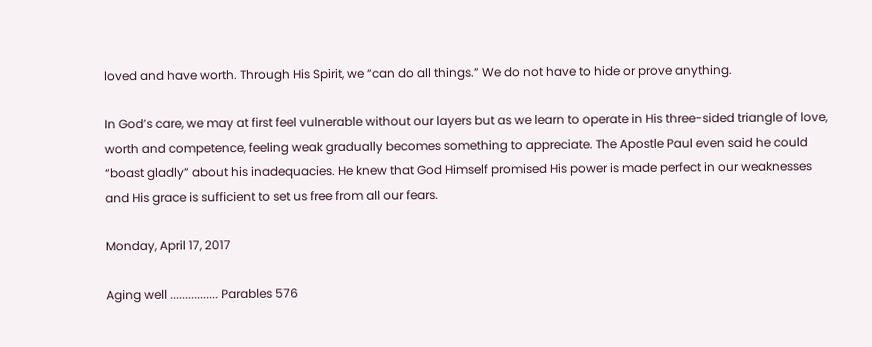loved and have worth. Through His Spirit, we “can do all things.” We do not have to hide or prove anything.

In God’s care, we may at first feel vulnerable without our layers but as we learn to operate in His three-sided triangle of love, worth and competence, feeling weak gradually becomes something to appreciate. The Apostle Paul even said he could “boast gladly” about his inadequacies. He knew that God Himself promised His power is made perfect in our weaknesses and His grace is sufficient to set us free from all our fears.

Monday, April 17, 2017

Aging well ................ Parables 576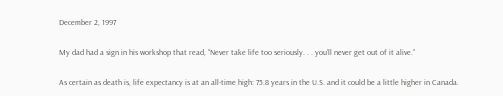December 2, 1997

My dad had a sign in his workshop that read, “Never take life too seriously. . . you’ll never get out of it alive.”

As certain as death is, life expectancy is at an all-time high: 75.8 years in the U.S. and it could be a little higher in Canada.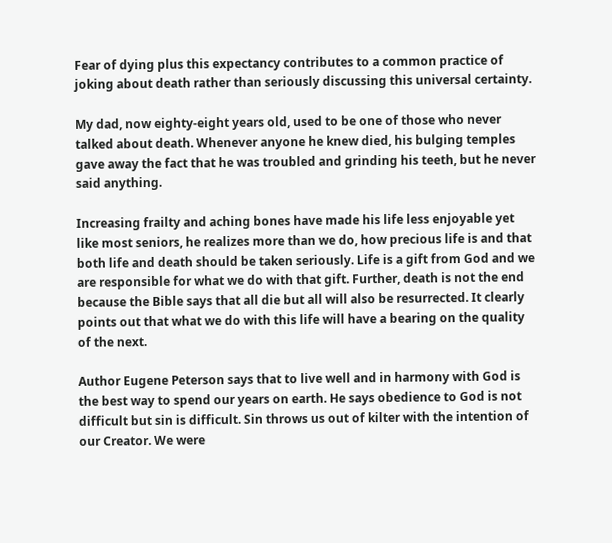Fear of dying plus this expectancy contributes to a common practice of joking about death rather than seriously discussing this universal certainty.

My dad, now eighty-eight years old, used to be one of those who never talked about death. Whenever anyone he knew died, his bulging temples gave away the fact that he was troubled and grinding his teeth, but he never said anything.

Increasing frailty and aching bones have made his life less enjoyable yet like most seniors, he realizes more than we do, how precious life is and that both life and death should be taken seriously. Life is a gift from God and we are responsible for what we do with that gift. Further, death is not the end because the Bible says that all die but all will also be resurrected. It clearly points out that what we do with this life will have a bearing on the quality of the next.

Author Eugene Peterson says that to live well and in harmony with God is the best way to spend our years on earth. He says obedience to God is not difficult but sin is difficult. Sin throws us out of kilter with the intention of our Creator. We were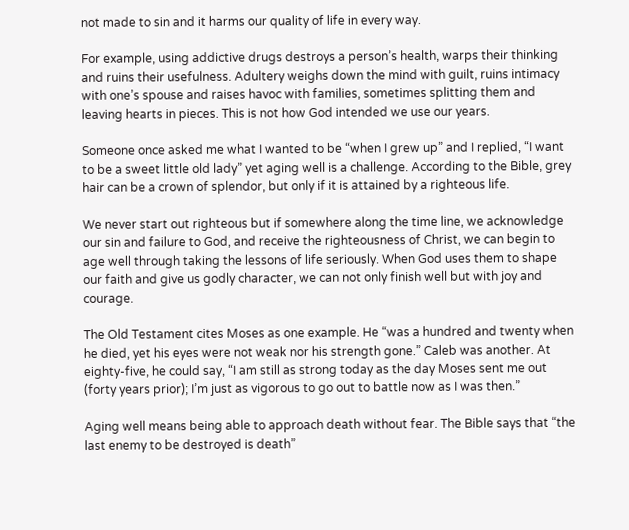not made to sin and it harms our quality of life in every way.

For example, using addictive drugs destroys a person’s health, warps their thinking and ruins their usefulness. Adultery weighs down the mind with guilt, ruins intimacy with one’s spouse and raises havoc with families, sometimes splitting them and leaving hearts in pieces. This is not how God intended we use our years.

Someone once asked me what I wanted to be “when I grew up” and I replied, “I want to be a sweet little old lady” yet aging well is a challenge. According to the Bible, grey hair can be a crown of splendor, but only if it is attained by a righteous life.

We never start out righteous but if somewhere along the time line, we acknowledge our sin and failure to God, and receive the righteousness of Christ, we can begin to age well through taking the lessons of life seriously. When God uses them to shape our faith and give us godly character, we can not only finish well but with joy and courage.

The Old Testament cites Moses as one example. He “was a hundred and twenty when he died, yet his eyes were not weak nor his strength gone.” Caleb was another. At eighty-five, he could say, “I am still as strong today as the day Moses sent me out (forty years prior); I’m just as vigorous to go out to battle now as I was then.”

Aging well means being able to approach death without fear. The Bible says that “the last enemy to be destroyed is death”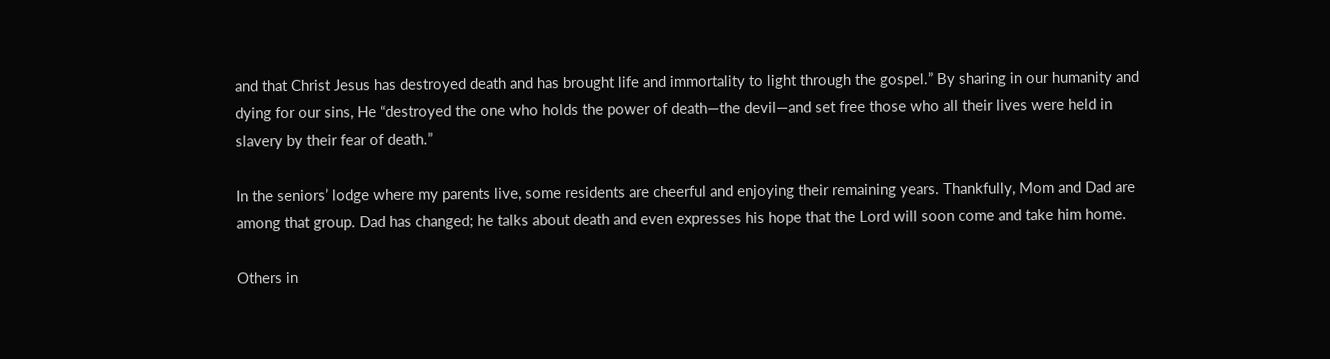and that Christ Jesus has destroyed death and has brought life and immortality to light through the gospel.” By sharing in our humanity and dying for our sins, He “destroyed the one who holds the power of death—the devil—and set free those who all their lives were held in slavery by their fear of death.”

In the seniors’ lodge where my parents live, some residents are cheerful and enjoying their remaining years. Thankfully, Mom and Dad are among that group. Dad has changed; he talks about death and even expresses his hope that the Lord will soon come and take him home.

Others in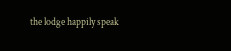the lodge happily speak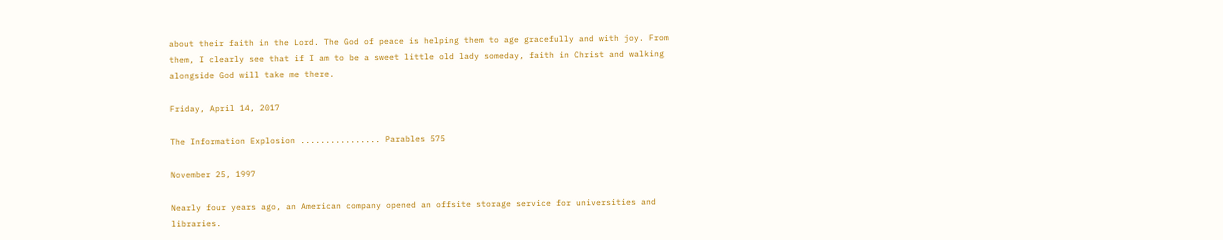about their faith in the Lord. The God of peace is helping them to age gracefully and with joy. From them, I clearly see that if I am to be a sweet little old lady someday, faith in Christ and walking alongside God will take me there.

Friday, April 14, 2017

The Information Explosion ................ Parables 575

November 25, 1997

Nearly four years ago, an American company opened an offsite storage service for universities and libraries.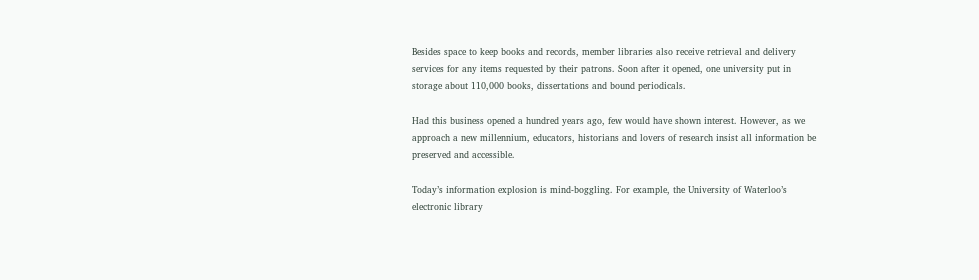Besides space to keep books and records, member libraries also receive retrieval and delivery services for any items requested by their patrons. Soon after it opened, one university put in storage about 110,000 books, dissertations and bound periodicals.

Had this business opened a hundred years ago, few would have shown interest. However, as we approach a new millennium, educators, historians and lovers of research insist all information be preserved and accessible.

Today’s information explosion is mind-boggling. For example, the University of Waterloo’s electronic library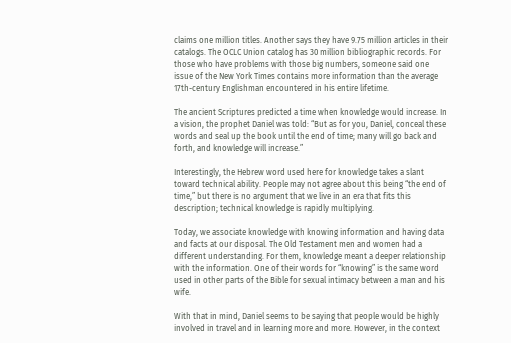claims one million titles. Another says they have 9.75 million articles in their catalogs. The OCLC Union catalog has 30 million bibliographic records. For those who have problems with those big numbers, someone said one issue of the New York Times contains more information than the average 17th-century Englishman encountered in his entire lifetime.

The ancient Scriptures predicted a time when knowledge would increase. In a vision, the prophet Daniel was told: “But as for you, Daniel, conceal these words and seal up the book until the end of time; many will go back and forth, and knowledge will increase.”

Interestingly, the Hebrew word used here for knowledge takes a slant toward technical ability. People may not agree about this being “the end of time,” but there is no argument that we live in an era that fits this description; technical knowledge is rapidly multiplying.

Today, we associate knowledge with knowing information and having data and facts at our disposal. The Old Testament men and women had a different understanding. For them, knowledge meant a deeper relationship with the information. One of their words for “knowing” is the same word used in other parts of the Bible for sexual intimacy between a man and his wife.

With that in mind, Daniel seems to be saying that people would be highly involved in travel and in learning more and more. However, in the context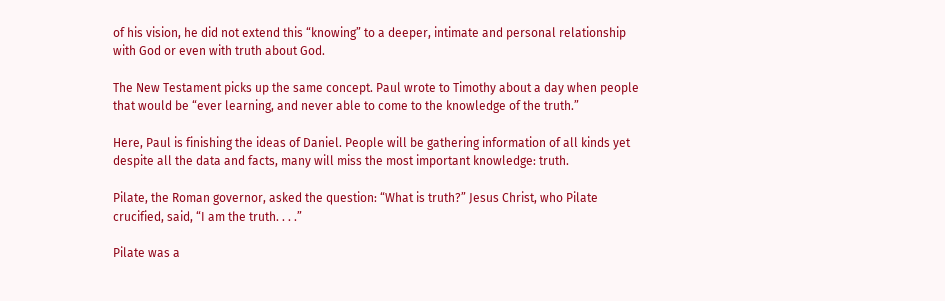of his vision, he did not extend this “knowing” to a deeper, intimate and personal relationship with God or even with truth about God.

The New Testament picks up the same concept. Paul wrote to Timothy about a day when people that would be “ever learning, and never able to come to the knowledge of the truth.”

Here, Paul is finishing the ideas of Daniel. People will be gathering information of all kinds yet despite all the data and facts, many will miss the most important knowledge: truth.

Pilate, the Roman governor, asked the question: “What is truth?” Jesus Christ, who Pilate crucified, said, “I am the truth. . . .”

Pilate was a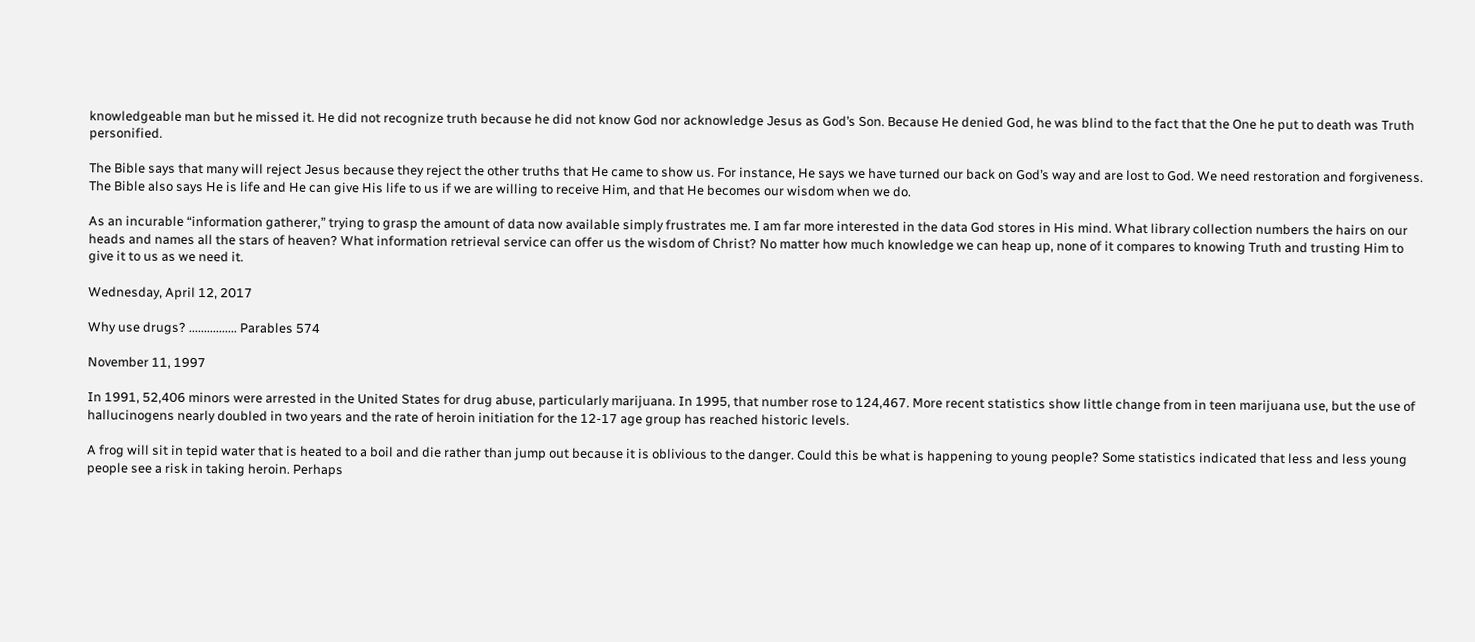knowledgeable man but he missed it. He did not recognize truth because he did not know God nor acknowledge Jesus as God’s Son. Because He denied God, he was blind to the fact that the One he put to death was Truth personified.

The Bible says that many will reject Jesus because they reject the other truths that He came to show us. For instance, He says we have turned our back on God’s way and are lost to God. We need restoration and forgiveness. The Bible also says He is life and He can give His life to us if we are willing to receive Him, and that He becomes our wisdom when we do.

As an incurable “information gatherer,” trying to grasp the amount of data now available simply frustrates me. I am far more interested in the data God stores in His mind. What library collection numbers the hairs on our heads and names all the stars of heaven? What information retrieval service can offer us the wisdom of Christ? No matter how much knowledge we can heap up, none of it compares to knowing Truth and trusting Him to give it to us as we need it.

Wednesday, April 12, 2017

Why use drugs? ................ Parables 574

November 11, 1997

In 1991, 52,406 minors were arrested in the United States for drug abuse, particularly marijuana. In 1995, that number rose to 124,467. More recent statistics show little change from in teen marijuana use, but the use of hallucinogens nearly doubled in two years and the rate of heroin initiation for the 12-17 age group has reached historic levels.

A frog will sit in tepid water that is heated to a boil and die rather than jump out because it is oblivious to the danger. Could this be what is happening to young people? Some statistics indicated that less and less young people see a risk in taking heroin. Perhaps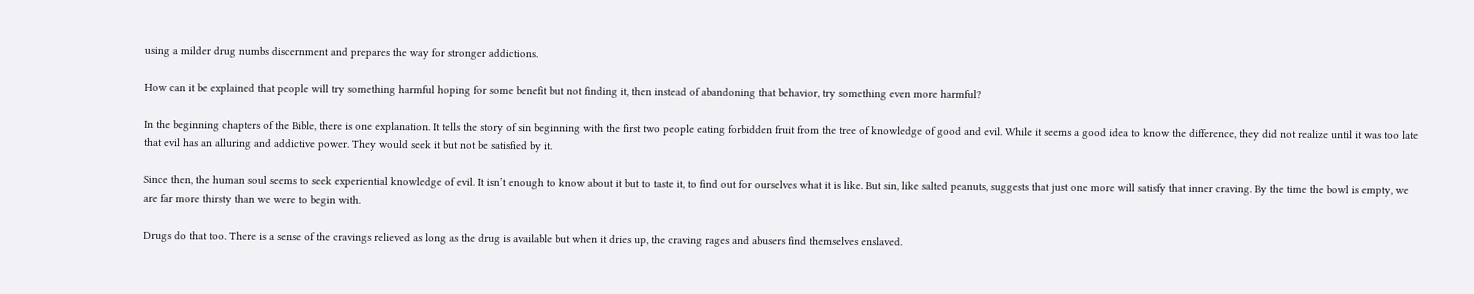using a milder drug numbs discernment and prepares the way for stronger addictions.

How can it be explained that people will try something harmful hoping for some benefit but not finding it, then instead of abandoning that behavior, try something even more harmful?

In the beginning chapters of the Bible, there is one explanation. It tells the story of sin beginning with the first two people eating forbidden fruit from the tree of knowledge of good and evil. While it seems a good idea to know the difference, they did not realize until it was too late that evil has an alluring and addictive power. They would seek it but not be satisfied by it.

Since then, the human soul seems to seek experiential knowledge of evil. It isn’t enough to know about it but to taste it, to find out for ourselves what it is like. But sin, like salted peanuts, suggests that just one more will satisfy that inner craving. By the time the bowl is empty, we are far more thirsty than we were to begin with.

Drugs do that too. There is a sense of the cravings relieved as long as the drug is available but when it dries up, the craving rages and abusers find themselves enslaved.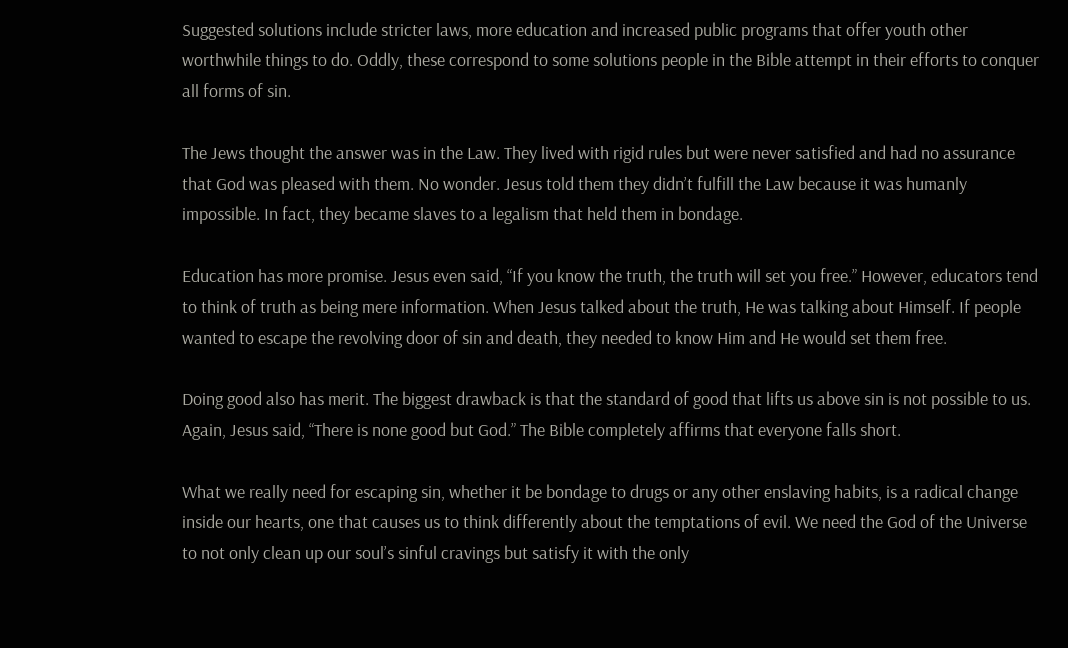Suggested solutions include stricter laws, more education and increased public programs that offer youth other worthwhile things to do. Oddly, these correspond to some solutions people in the Bible attempt in their efforts to conquer all forms of sin.

The Jews thought the answer was in the Law. They lived with rigid rules but were never satisfied and had no assurance that God was pleased with them. No wonder. Jesus told them they didn’t fulfill the Law because it was humanly impossible. In fact, they became slaves to a legalism that held them in bondage.

Education has more promise. Jesus even said, “If you know the truth, the truth will set you free.” However, educators tend to think of truth as being mere information. When Jesus talked about the truth, He was talking about Himself. If people wanted to escape the revolving door of sin and death, they needed to know Him and He would set them free.

Doing good also has merit. The biggest drawback is that the standard of good that lifts us above sin is not possible to us. Again, Jesus said, “There is none good but God.” The Bible completely affirms that everyone falls short.

What we really need for escaping sin, whether it be bondage to drugs or any other enslaving habits, is a radical change inside our hearts, one that causes us to think differently about the temptations of evil. We need the God of the Universe to not only clean up our soul’s sinful cravings but satisfy it with the only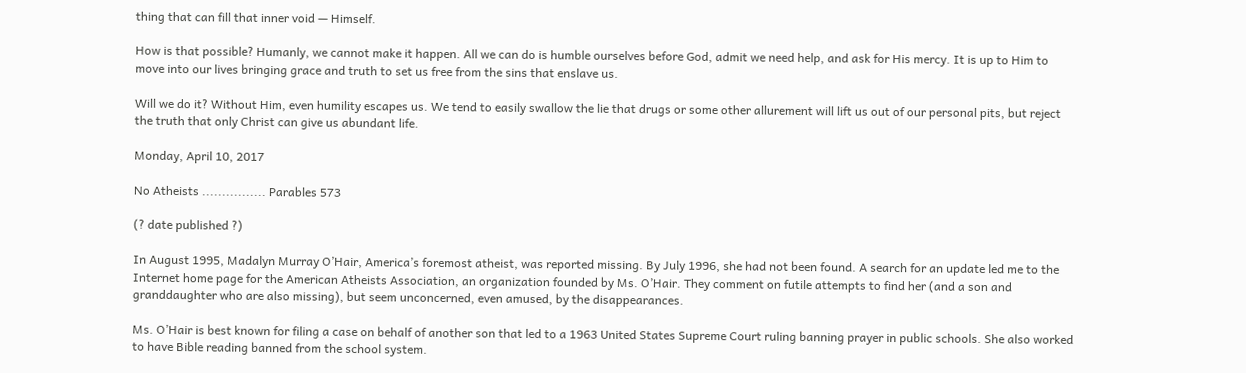thing that can fill that inner void — Himself.

How is that possible? Humanly, we cannot make it happen. All we can do is humble ourselves before God, admit we need help, and ask for His mercy. It is up to Him to move into our lives bringing grace and truth to set us free from the sins that enslave us.

Will we do it? Without Him, even humility escapes us. We tend to easily swallow the lie that drugs or some other allurement will lift us out of our personal pits, but reject the truth that only Christ can give us abundant life.

Monday, April 10, 2017

No Atheists ................ Parables 573

(? date published ?)

In August 1995, Madalyn Murray O’Hair, America’s foremost atheist, was reported missing. By July 1996, she had not been found. A search for an update led me to the Internet home page for the American Atheists Association, an organization founded by Ms. O’Hair. They comment on futile attempts to find her (and a son and granddaughter who are also missing), but seem unconcerned, even amused, by the disappearances.

Ms. O’Hair is best known for filing a case on behalf of another son that led to a 1963 United States Supreme Court ruling banning prayer in public schools. She also worked to have Bible reading banned from the school system.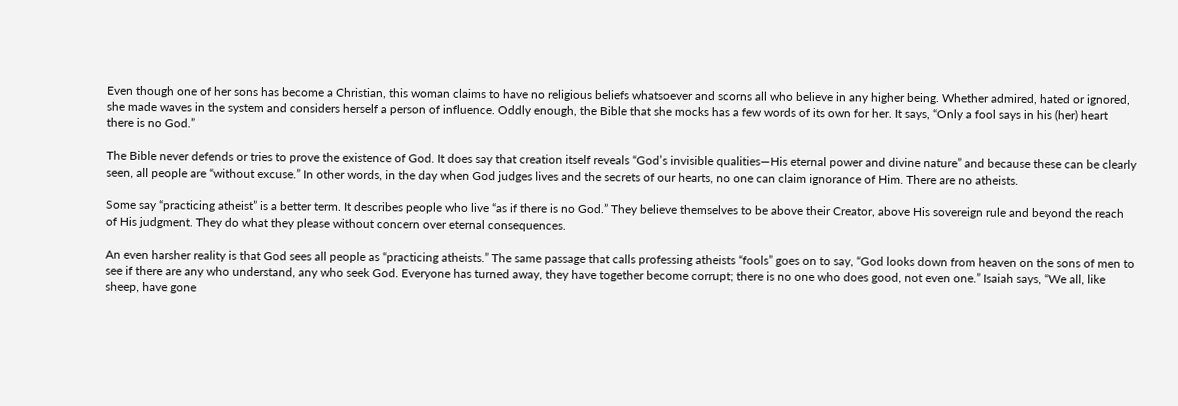Even though one of her sons has become a Christian, this woman claims to have no religious beliefs whatsoever and scorns all who believe in any higher being. Whether admired, hated or ignored, she made waves in the system and considers herself a person of influence. Oddly enough, the Bible that she mocks has a few words of its own for her. It says, “Only a fool says in his (her) heart there is no God.”

The Bible never defends or tries to prove the existence of God. It does say that creation itself reveals “God’s invisible qualities—His eternal power and divine nature” and because these can be clearly seen, all people are “without excuse.” In other words, in the day when God judges lives and the secrets of our hearts, no one can claim ignorance of Him. There are no atheists.

Some say “practicing atheist” is a better term. It describes people who live “as if there is no God.” They believe themselves to be above their Creator, above His sovereign rule and beyond the reach of His judgment. They do what they please without concern over eternal consequences.

An even harsher reality is that God sees all people as “practicing atheists.” The same passage that calls professing atheists “fools” goes on to say, “God looks down from heaven on the sons of men to see if there are any who understand, any who seek God. Everyone has turned away, they have together become corrupt; there is no one who does good, not even one.” Isaiah says, “We all, like sheep, have gone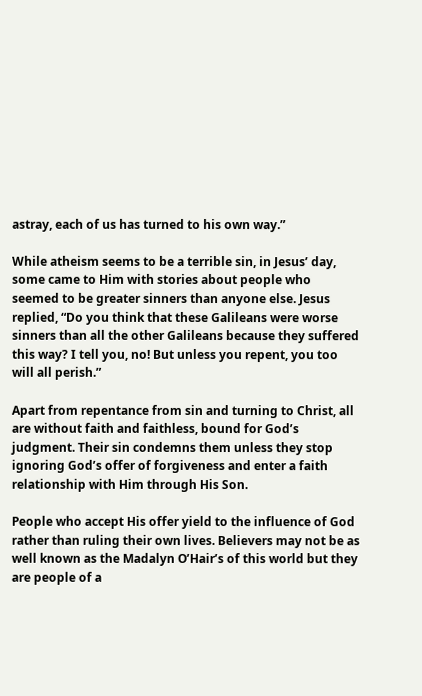astray, each of us has turned to his own way.”

While atheism seems to be a terrible sin, in Jesus’ day, some came to Him with stories about people who seemed to be greater sinners than anyone else. Jesus replied, “Do you think that these Galileans were worse sinners than all the other Galileans because they suffered this way? I tell you, no! But unless you repent, you too will all perish.”

Apart from repentance from sin and turning to Christ, all are without faith and faithless, bound for God’s judgment. Their sin condemns them unless they stop ignoring God’s offer of forgiveness and enter a faith relationship with Him through His Son.

People who accept His offer yield to the influence of God rather than ruling their own lives. Believers may not be as well known as the Madalyn O’Hair’s of this world but they are people of a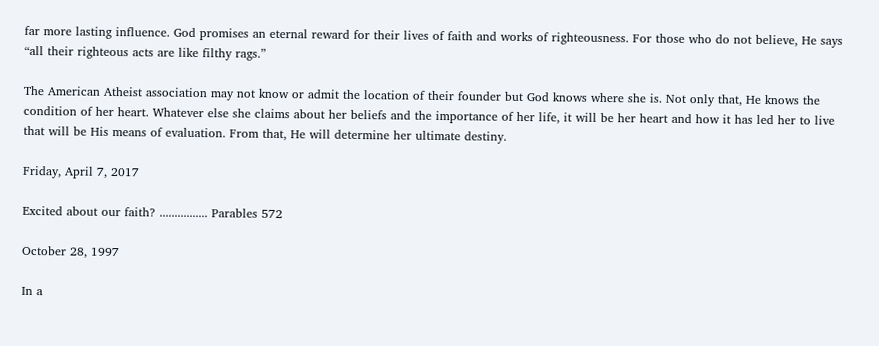far more lasting influence. God promises an eternal reward for their lives of faith and works of righteousness. For those who do not believe, He says “all their righteous acts are like filthy rags.”

The American Atheist association may not know or admit the location of their founder but God knows where she is. Not only that, He knows the condition of her heart. Whatever else she claims about her beliefs and the importance of her life, it will be her heart and how it has led her to live that will be His means of evaluation. From that, He will determine her ultimate destiny.

Friday, April 7, 2017

Excited about our faith? ................ Parables 572

October 28, 1997

In a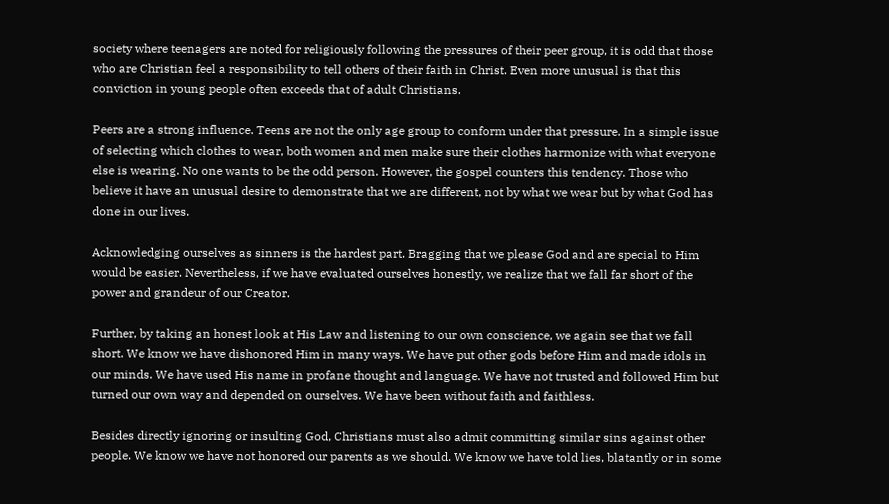society where teenagers are noted for religiously following the pressures of their peer group, it is odd that those who are Christian feel a responsibility to tell others of their faith in Christ. Even more unusual is that this conviction in young people often exceeds that of adult Christians.

Peers are a strong influence. Teens are not the only age group to conform under that pressure. In a simple issue of selecting which clothes to wear, both women and men make sure their clothes harmonize with what everyone else is wearing. No one wants to be the odd person. However, the gospel counters this tendency. Those who believe it have an unusual desire to demonstrate that we are different, not by what we wear but by what God has done in our lives.

Acknowledging ourselves as sinners is the hardest part. Bragging that we please God and are special to Him would be easier. Nevertheless, if we have evaluated ourselves honestly, we realize that we fall far short of the power and grandeur of our Creator.

Further, by taking an honest look at His Law and listening to our own conscience, we again see that we fall short. We know we have dishonored Him in many ways. We have put other gods before Him and made idols in our minds. We have used His name in profane thought and language. We have not trusted and followed Him but turned our own way and depended on ourselves. We have been without faith and faithless.

Besides directly ignoring or insulting God, Christians must also admit committing similar sins against other people. We know we have not honored our parents as we should. We know we have told lies, blatantly or in some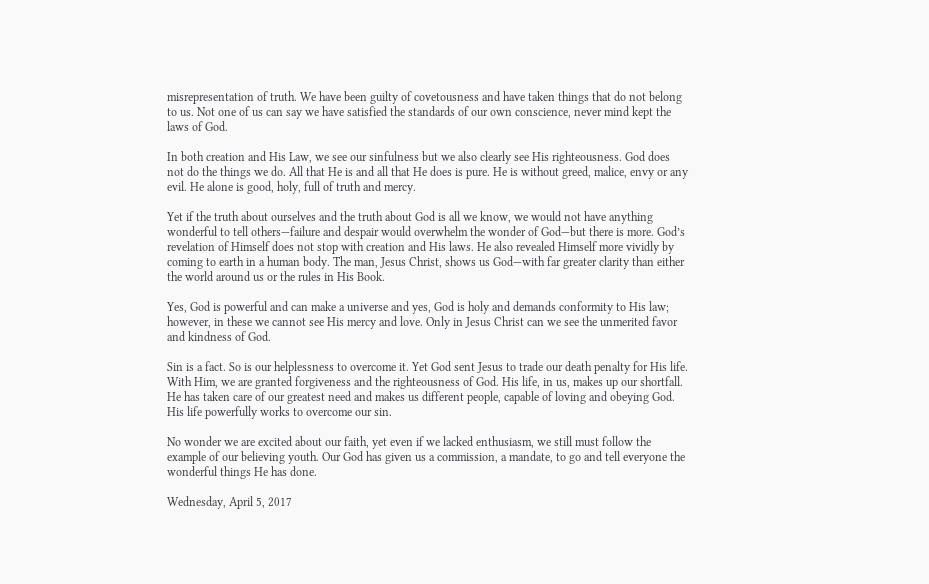misrepresentation of truth. We have been guilty of covetousness and have taken things that do not belong to us. Not one of us can say we have satisfied the standards of our own conscience, never mind kept the laws of God.

In both creation and His Law, we see our sinfulness but we also clearly see His righteousness. God does not do the things we do. All that He is and all that He does is pure. He is without greed, malice, envy or any evil. He alone is good, holy, full of truth and mercy.

Yet if the truth about ourselves and the truth about God is all we know, we would not have anything wonderful to tell others—failure and despair would overwhelm the wonder of God—but there is more. God’s revelation of Himself does not stop with creation and His laws. He also revealed Himself more vividly by coming to earth in a human body. The man, Jesus Christ, shows us God—with far greater clarity than either the world around us or the rules in His Book.

Yes, God is powerful and can make a universe and yes, God is holy and demands conformity to His law; however, in these we cannot see His mercy and love. Only in Jesus Christ can we see the unmerited favor and kindness of God.

Sin is a fact. So is our helplessness to overcome it. Yet God sent Jesus to trade our death penalty for His life. With Him, we are granted forgiveness and the righteousness of God. His life, in us, makes up our shortfall. He has taken care of our greatest need and makes us different people, capable of loving and obeying God. His life powerfully works to overcome our sin.

No wonder we are excited about our faith, yet even if we lacked enthusiasm, we still must follow the example of our believing youth. Our God has given us a commission, a mandate, to go and tell everyone the wonderful things He has done.

Wednesday, April 5, 2017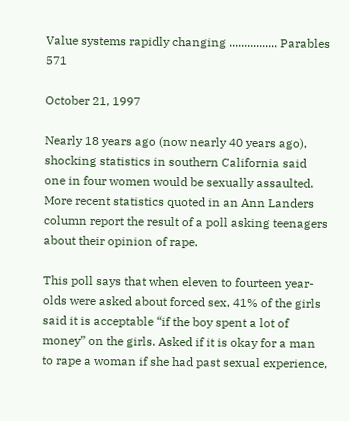Value systems rapidly changing ................ Parables 571

October 21, 1997

Nearly 18 years ago (now nearly 40 years ago), shocking statistics in southern California said one in four women would be sexually assaulted. More recent statistics quoted in an Ann Landers column report the result of a poll asking teenagers about their opinion of rape.

This poll says that when eleven to fourteen year-olds were asked about forced sex, 41% of the girls said it is acceptable “if the boy spent a lot of money” on the girls. Asked if it is okay for a man to rape a woman if she had past sexual experience,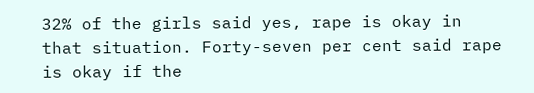32% of the girls said yes, rape is okay in that situation. Forty-seven per cent said rape is okay if the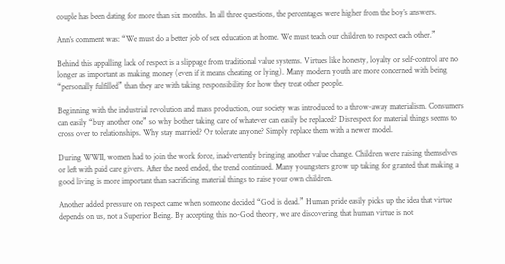couple has been dating for more than six months. In all three questions, the percentages were higher from the boy’s answers.

Ann’s comment was: “We must do a better job of sex education at home. We must teach our children to respect each other.”

Behind this appalling lack of respect is a slippage from traditional value systems. Virtues like honesty, loyalty or self-control are no longer as important as making money (even if it means cheating or lying). Many modern youth are more concerned with being “personally fulfilled” than they are with taking responsibility for how they treat other people.

Beginning with the industrial revolution and mass production, our society was introduced to a throw-away materialism. Consumers can easily “buy another one” so why bother taking care of whatever can easily be replaced? Disrespect for material things seems to cross over to relationships. Why stay married? Or tolerate anyone? Simply replace them with a newer model.

During WWII, women had to join the work force, inadvertently bringing another value change. Children were raising themselves or left with paid care givers. After the need ended, the trend continued. Many youngsters grow up taking for granted that making a good living is more important than sacrificing material things to raise your own children.

Another added pressure on respect came when someone decided “God is dead.” Human pride easily picks up the idea that virtue depends on us, not a Superior Being. By accepting this no-God theory, we are discovering that human virtue is not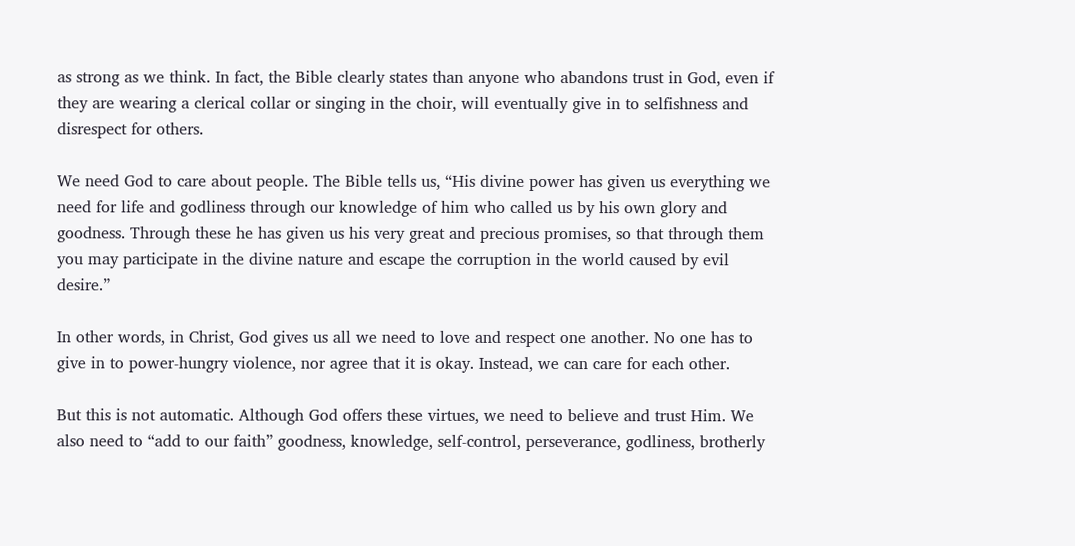as strong as we think. In fact, the Bible clearly states than anyone who abandons trust in God, even if they are wearing a clerical collar or singing in the choir, will eventually give in to selfishness and disrespect for others.

We need God to care about people. The Bible tells us, “His divine power has given us everything we need for life and godliness through our knowledge of him who called us by his own glory and goodness. Through these he has given us his very great and precious promises, so that through them you may participate in the divine nature and escape the corruption in the world caused by evil desire.”

In other words, in Christ, God gives us all we need to love and respect one another. No one has to give in to power-hungry violence, nor agree that it is okay. Instead, we can care for each other.

But this is not automatic. Although God offers these virtues, we need to believe and trust Him. We also need to “add to our faith” goodness, knowledge, self-control, perseverance, godliness, brotherly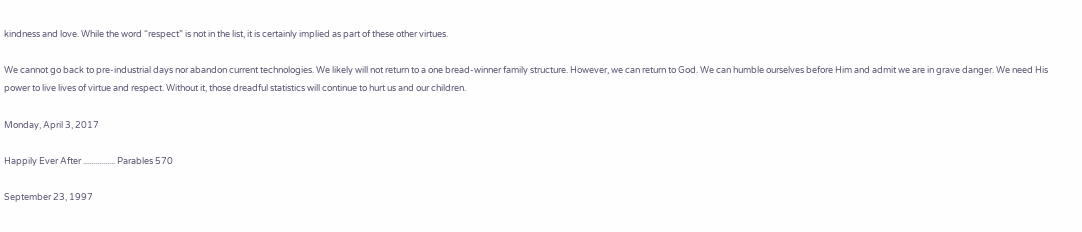kindness and love. While the word “respect” is not in the list, it is certainly implied as part of these other virtues.

We cannot go back to pre-industrial days nor abandon current technologies. We likely will not return to a one bread-winner family structure. However, we can return to God. We can humble ourselves before Him and admit we are in grave danger. We need His power to live lives of virtue and respect. Without it, those dreadful statistics will continue to hurt us and our children.

Monday, April 3, 2017

Happily Ever After ................ Parables 570

September 23, 1997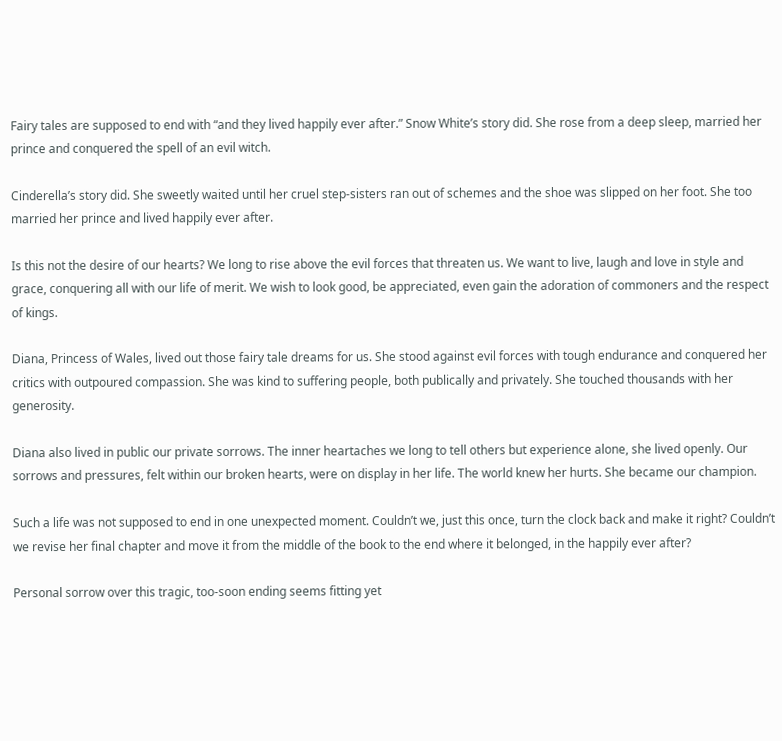Fairy tales are supposed to end with “and they lived happily ever after.” Snow White’s story did. She rose from a deep sleep, married her prince and conquered the spell of an evil witch.

Cinderella’s story did. She sweetly waited until her cruel step-sisters ran out of schemes and the shoe was slipped on her foot. She too married her prince and lived happily ever after.

Is this not the desire of our hearts? We long to rise above the evil forces that threaten us. We want to live, laugh and love in style and grace, conquering all with our life of merit. We wish to look good, be appreciated, even gain the adoration of commoners and the respect of kings.

Diana, Princess of Wales, lived out those fairy tale dreams for us. She stood against evil forces with tough endurance and conquered her critics with outpoured compassion. She was kind to suffering people, both publically and privately. She touched thousands with her generosity.

Diana also lived in public our private sorrows. The inner heartaches we long to tell others but experience alone, she lived openly. Our sorrows and pressures, felt within our broken hearts, were on display in her life. The world knew her hurts. She became our champion.

Such a life was not supposed to end in one unexpected moment. Couldn’t we, just this once, turn the clock back and make it right? Couldn’t we revise her final chapter and move it from the middle of the book to the end where it belonged, in the happily ever after?

Personal sorrow over this tragic, too-soon ending seems fitting yet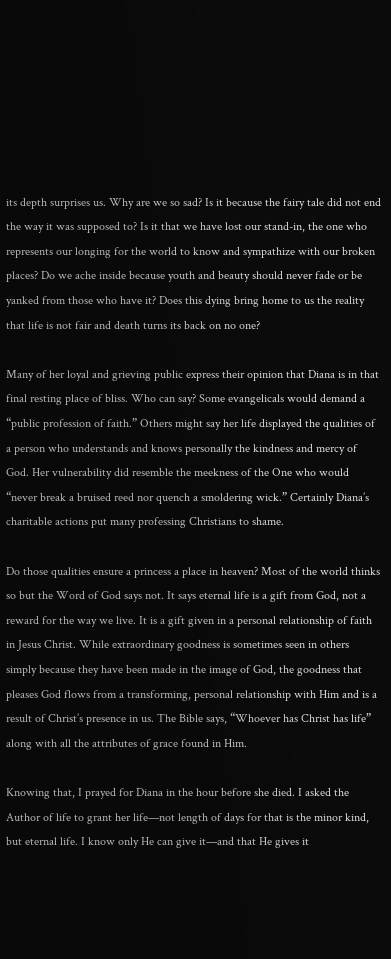its depth surprises us. Why are we so sad? Is it because the fairy tale did not end the way it was supposed to? Is it that we have lost our stand-in, the one who represents our longing for the world to know and sympathize with our broken places? Do we ache inside because youth and beauty should never fade or be yanked from those who have it? Does this dying bring home to us the reality that life is not fair and death turns its back on no one?

Many of her loyal and grieving public express their opinion that Diana is in that final resting place of bliss. Who can say? Some evangelicals would demand a “public profession of faith.” Others might say her life displayed the qualities of a person who understands and knows personally the kindness and mercy of God. Her vulnerability did resemble the meekness of the One who would “never break a bruised reed nor quench a smoldering wick.” Certainly Diana’s charitable actions put many professing Christians to shame.

Do those qualities ensure a princess a place in heaven? Most of the world thinks so but the Word of God says not. It says eternal life is a gift from God, not a reward for the way we live. It is a gift given in a personal relationship of faith in Jesus Christ. While extraordinary goodness is sometimes seen in others simply because they have been made in the image of God, the goodness that pleases God flows from a transforming, personal relationship with Him and is a result of Christ’s presence in us. The Bible says, “Whoever has Christ has life” along with all the attributes of grace found in Him.

Knowing that, I prayed for Diana in the hour before she died. I asked the Author of life to grant her life—not length of days for that is the minor kind, but eternal life. I know only He can give it—and that He gives it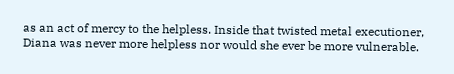as an act of mercy to the helpless. Inside that twisted metal executioner, Diana was never more helpless nor would she ever be more vulnerable.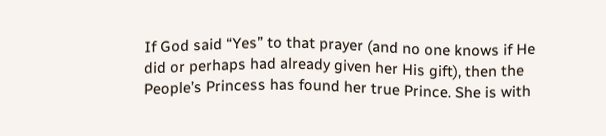If God said “Yes” to that prayer (and no one knows if He did or perhaps had already given her His gift), then the People’s Princess has found her true Prince. She is with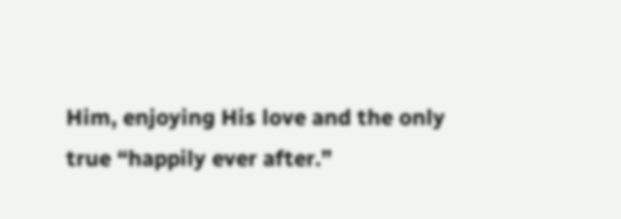Him, enjoying His love and the only true “happily ever after.”